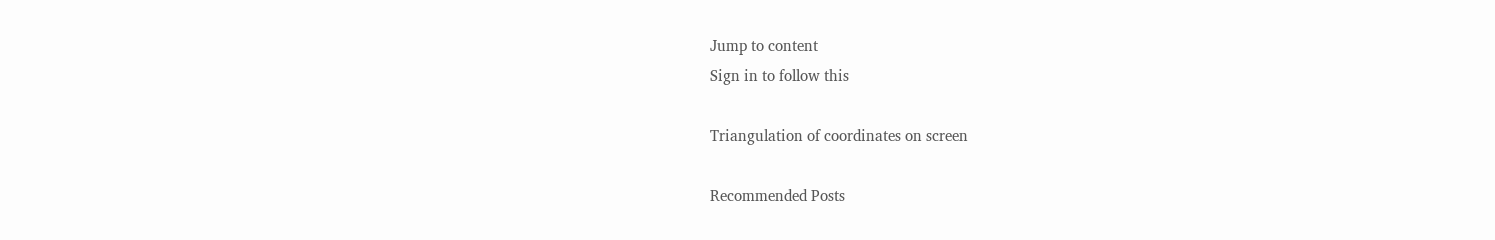Jump to content
Sign in to follow this

Triangulation of coordinates on screen

Recommended Posts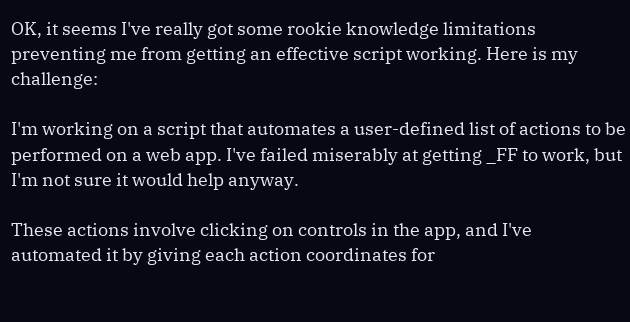OK, it seems I've really got some rookie knowledge limitations preventing me from getting an effective script working. Here is my challenge:

I'm working on a script that automates a user-defined list of actions to be performed on a web app. I've failed miserably at getting _FF to work, but I'm not sure it would help anyway.

These actions involve clicking on controls in the app, and I've automated it by giving each action coordinates for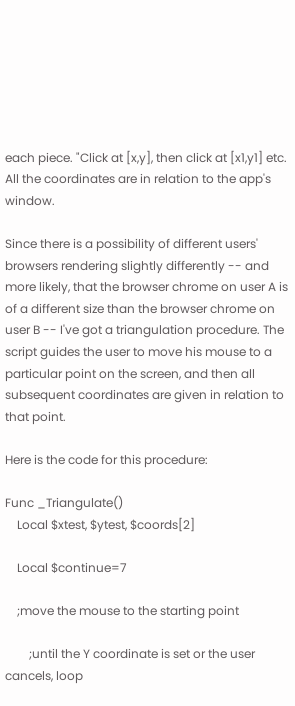each piece. "Click at [x,y], then click at [x1,y1] etc. All the coordinates are in relation to the app's window.

Since there is a possibility of different users' browsers rendering slightly differently -- and more likely, that the browser chrome on user A is of a different size than the browser chrome on user B -- I've got a triangulation procedure. The script guides the user to move his mouse to a particular point on the screen, and then all subsequent coordinates are given in relation to that point.

Here is the code for this procedure:

Func _Triangulate()
    Local $xtest, $ytest, $coords[2]

    Local $continue=7

    ;move the mouse to the starting point

        ;until the Y coordinate is set or the user cancels, loop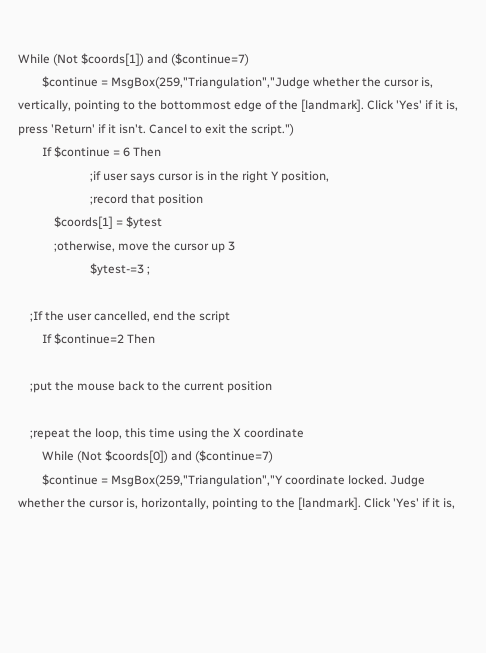While (Not $coords[1]) and ($continue=7)
        $continue = MsgBox(259,"Triangulation","Judge whether the cursor is, vertically, pointing to the bottommost edge of the [landmark]. Click 'Yes' if it is, press 'Return' if it isn't. Cancel to exit the script.")
        If $continue = 6 Then
                        ;if user says cursor is in the right Y position,
                        ;record that position
            $coords[1] = $ytest
            ;otherwise, move the cursor up 3
                        $ytest-=3 ;

    ;If the user cancelled, end the script
        If $continue=2 Then

    ;put the mouse back to the current position

    ;repeat the loop, this time using the X coordinate
        While (Not $coords[0]) and ($continue=7)
        $continue = MsgBox(259,"Triangulation","Y coordinate locked. Judge whether the cursor is, horizontally, pointing to the [landmark]. Click 'Yes' if it is,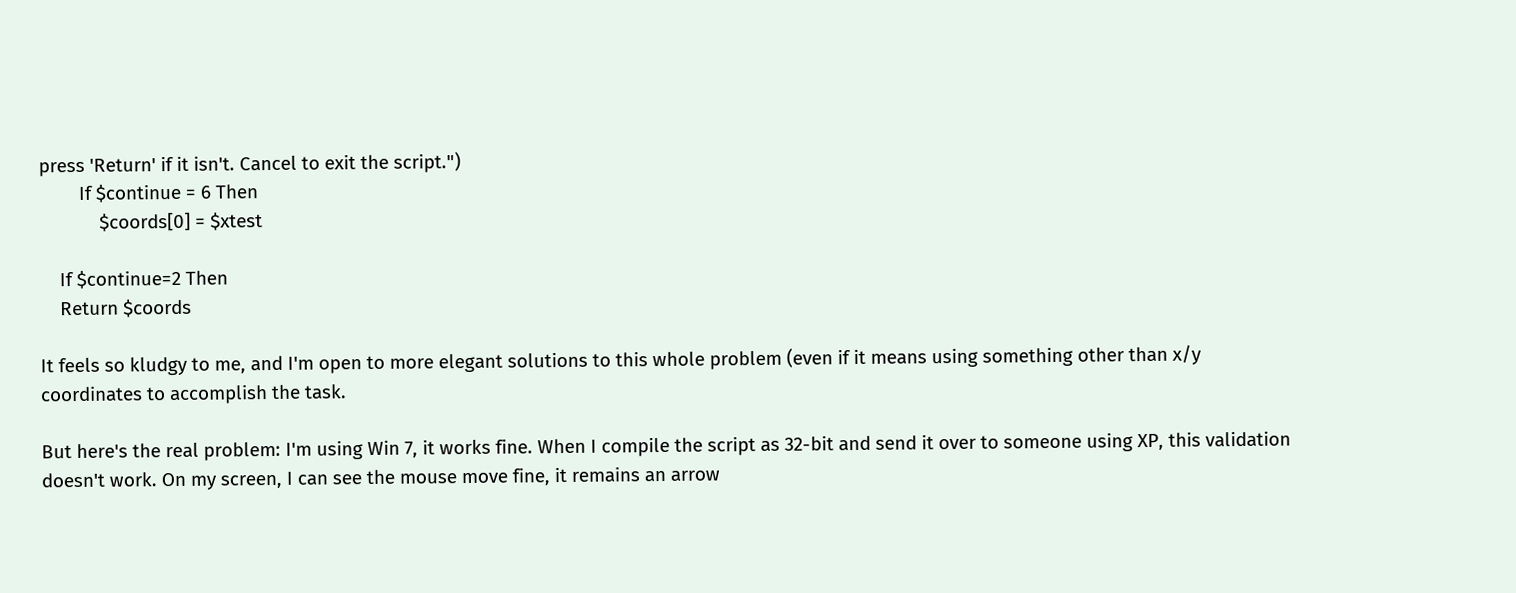press 'Return' if it isn't. Cancel to exit the script.")
        If $continue = 6 Then
            $coords[0] = $xtest

    If $continue=2 Then
    Return $coords

It feels so kludgy to me, and I'm open to more elegant solutions to this whole problem (even if it means using something other than x/y coordinates to accomplish the task.

But here's the real problem: I'm using Win 7, it works fine. When I compile the script as 32-bit and send it over to someone using XP, this validation doesn't work. On my screen, I can see the mouse move fine, it remains an arrow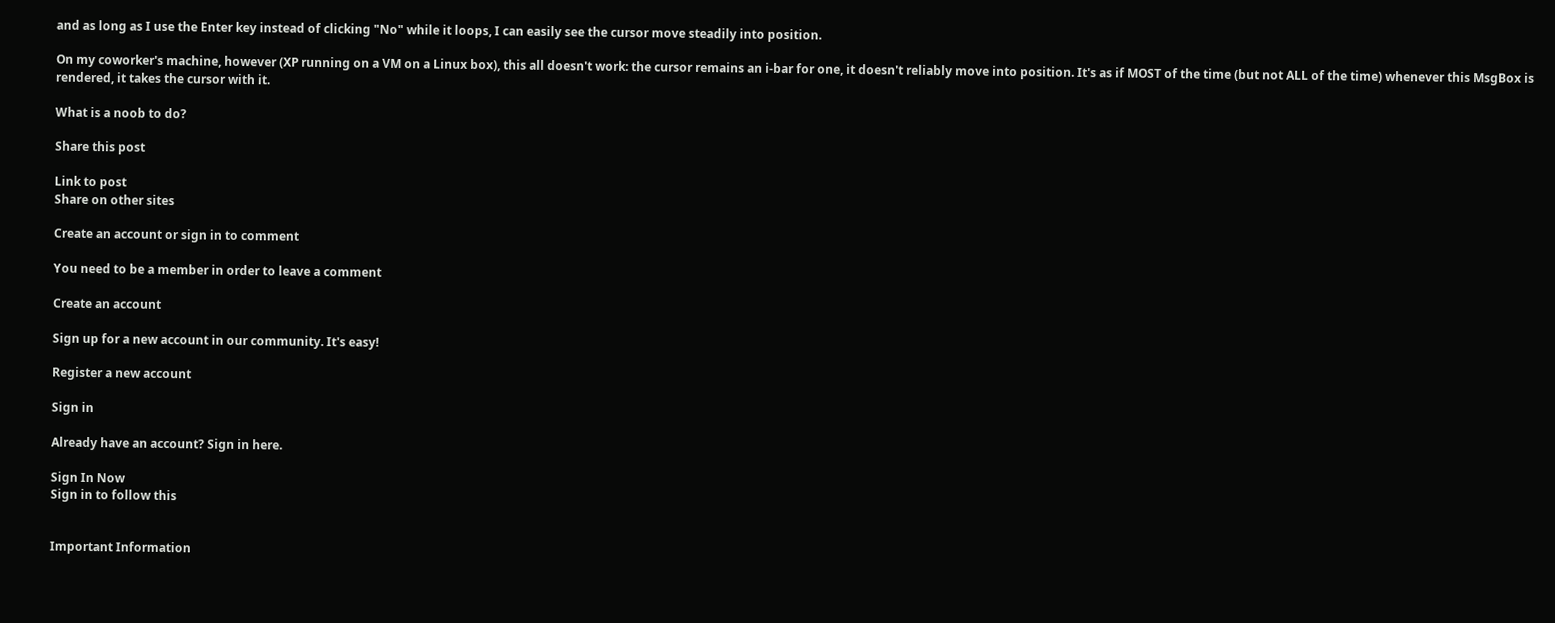and as long as I use the Enter key instead of clicking "No" while it loops, I can easily see the cursor move steadily into position.

On my coworker's machine, however (XP running on a VM on a Linux box), this all doesn't work: the cursor remains an i-bar for one, it doesn't reliably move into position. It's as if MOST of the time (but not ALL of the time) whenever this MsgBox is rendered, it takes the cursor with it.

What is a noob to do?

Share this post

Link to post
Share on other sites

Create an account or sign in to comment

You need to be a member in order to leave a comment

Create an account

Sign up for a new account in our community. It's easy!

Register a new account

Sign in

Already have an account? Sign in here.

Sign In Now
Sign in to follow this


Important Information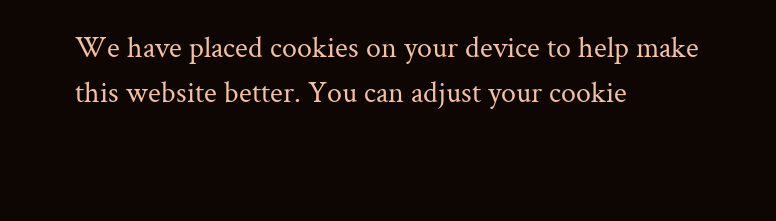We have placed cookies on your device to help make this website better. You can adjust your cookie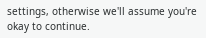settings, otherwise we'll assume you're okay to continue.